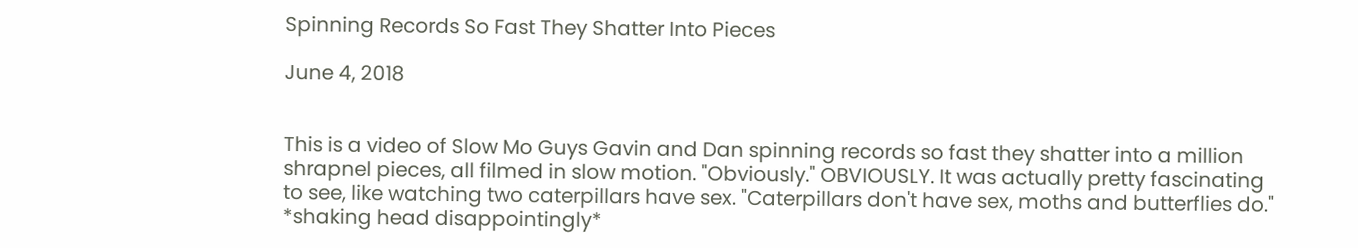Spinning Records So Fast They Shatter Into Pieces

June 4, 2018


This is a video of Slow Mo Guys Gavin and Dan spinning records so fast they shatter into a million shrapnel pieces, all filmed in slow motion. "Obviously." OBVIOUSLY. It was actually pretty fascinating to see, like watching two caterpillars have sex. "Caterpillars don't have sex, moths and butterflies do." *shaking head disappointingly*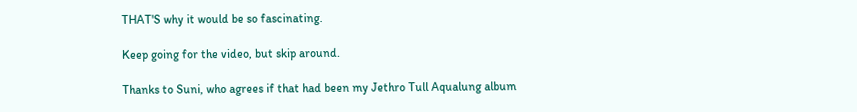THAT'S why it would be so fascinating.

Keep going for the video, but skip around.

Thanks to Suni, who agrees if that had been my Jethro Tull Aqualung album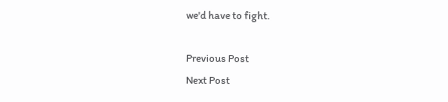we'd have to fight.

Previous Post
Next Post